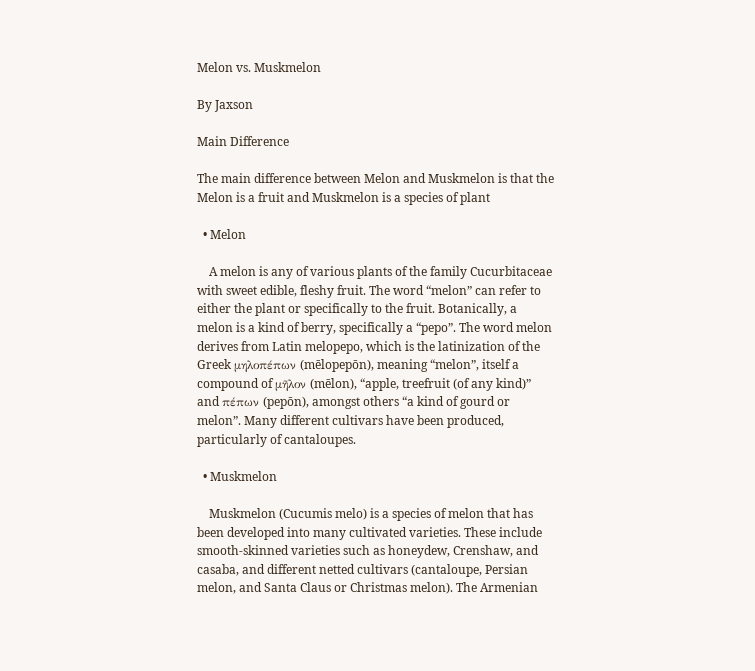Melon vs. Muskmelon

By Jaxson

Main Difference

The main difference between Melon and Muskmelon is that the Melon is a fruit and Muskmelon is a species of plant

  • Melon

    A melon is any of various plants of the family Cucurbitaceae with sweet edible, fleshy fruit. The word “melon” can refer to either the plant or specifically to the fruit. Botanically, a melon is a kind of berry, specifically a “pepo”. The word melon derives from Latin melopepo, which is the latinization of the Greek μηλοπέπων (mēlopepōn), meaning “melon”, itself a compound of μῆλον (mēlon), “apple, treefruit (of any kind)” and πέπων (pepōn), amongst others “a kind of gourd or melon”. Many different cultivars have been produced, particularly of cantaloupes.

  • Muskmelon

    Muskmelon (Cucumis melo) is a species of melon that has been developed into many cultivated varieties. These include smooth-skinned varieties such as honeydew, Crenshaw, and casaba, and different netted cultivars (cantaloupe, Persian melon, and Santa Claus or Christmas melon). The Armenian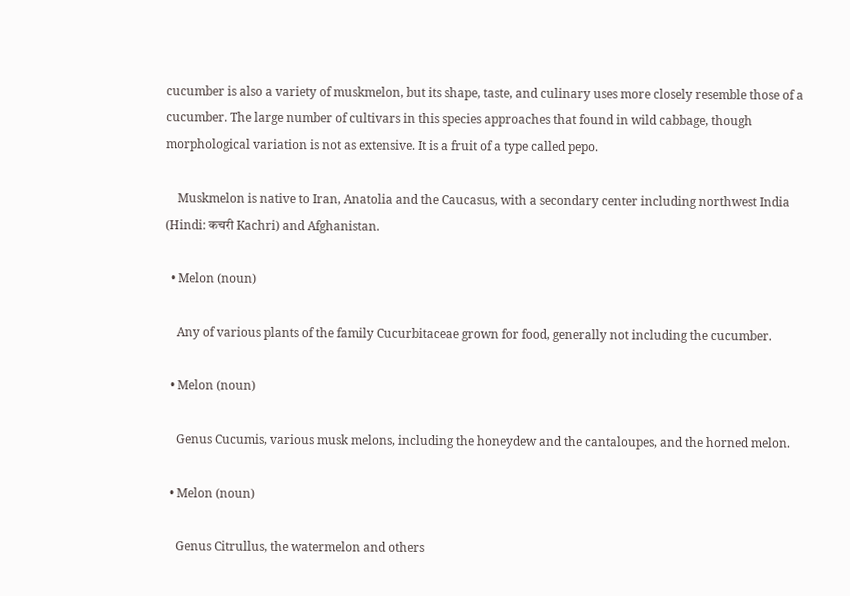cucumber is also a variety of muskmelon, but its shape, taste, and culinary uses more closely resemble those of a cucumber. The large number of cultivars in this species approaches that found in wild cabbage, though morphological variation is not as extensive. It is a fruit of a type called pepo.

    Muskmelon is native to Iran, Anatolia and the Caucasus, with a secondary center including northwest India (Hindi: कचरी Kachri) and Afghanistan.

  • Melon (noun)

    Any of various plants of the family Cucurbitaceae grown for food, generally not including the cucumber.

  • Melon (noun)

    Genus Cucumis, various musk melons, including the honeydew and the cantaloupes, and the horned melon.

  • Melon (noun)

    Genus Citrullus, the watermelon and others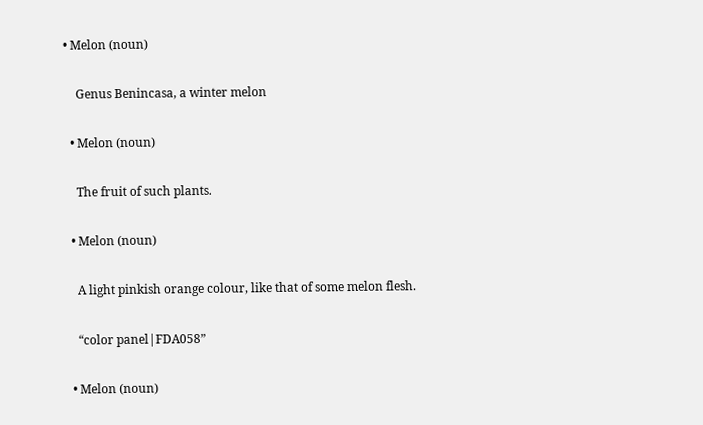• Melon (noun)

    Genus Benincasa, a winter melon

  • Melon (noun)

    The fruit of such plants.

  • Melon (noun)

    A light pinkish orange colour, like that of some melon flesh.

    “color panel|FDA058”

  • Melon (noun)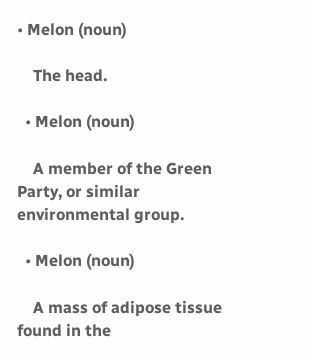• Melon (noun)

    The head.

  • Melon (noun)

    A member of the Green Party, or similar environmental group.

  • Melon (noun)

    A mass of adipose tissue found in the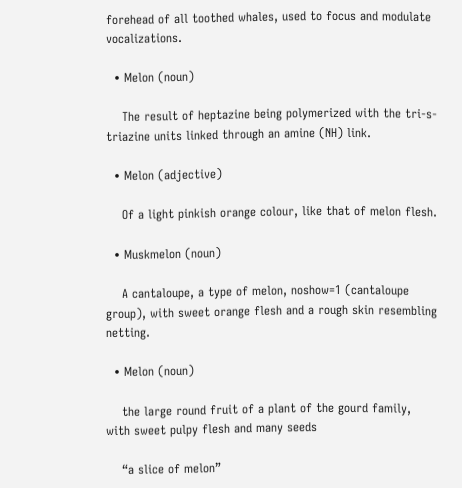forehead of all toothed whales, used to focus and modulate vocalizations.

  • Melon (noun)

    The result of heptazine being polymerized with the tri-s-triazine units linked through an amine (NH) link.

  • Melon (adjective)

    Of a light pinkish orange colour, like that of melon flesh.

  • Muskmelon (noun)

    A cantaloupe, a type of melon, noshow=1 (cantaloupe group), with sweet orange flesh and a rough skin resembling netting.

  • Melon (noun)

    the large round fruit of a plant of the gourd family, with sweet pulpy flesh and many seeds

    “a slice of melon”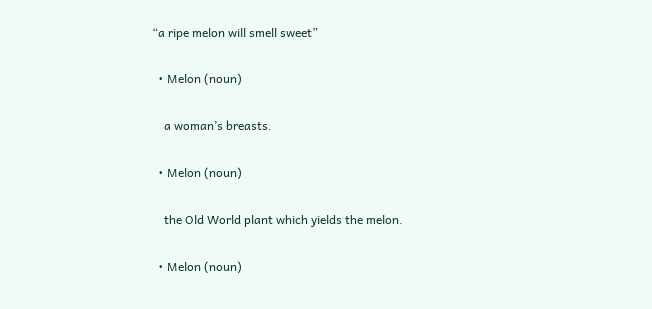“a ripe melon will smell sweet”

  • Melon (noun)

    a woman’s breasts.

  • Melon (noun)

    the Old World plant which yields the melon.

  • Melon (noun)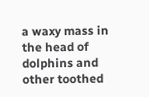a waxy mass in the head of dolphins and other toothed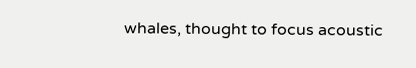whales, thought to focus acoustic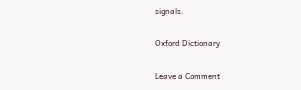signals.

Oxford Dictionary

Leave a Comment